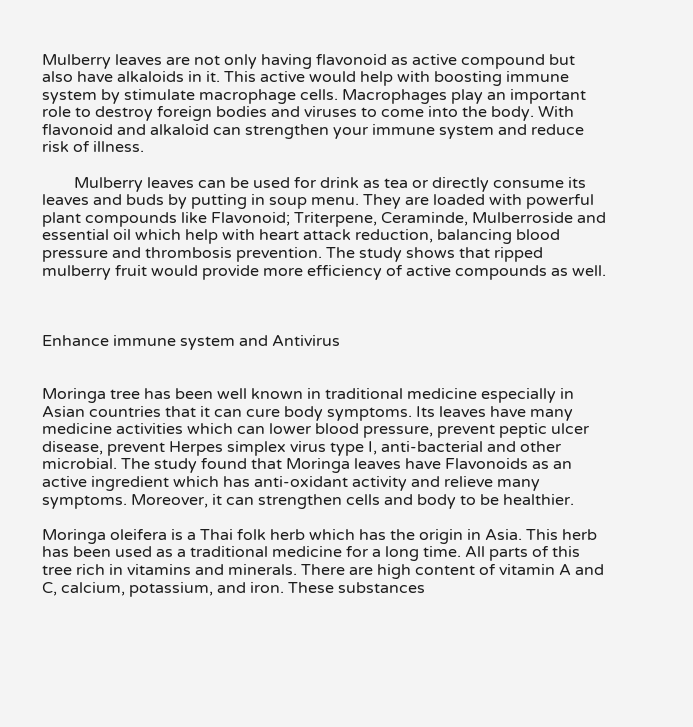Mulberry leaves are not only having flavonoid as active compound but also have alkaloids in it. This active would help with boosting immune system by stimulate macrophage cells. Macrophages play an important role to destroy foreign bodies and viruses to come into the body. With flavonoid and alkaloid can strengthen your immune system and reduce risk of illness.

        Mulberry leaves can be used for drink as tea or directly consume its leaves and buds by putting in soup menu. They are loaded with powerful plant compounds like Flavonoid; Triterpene, Ceraminde, Mulberroside and essential oil which help with heart attack reduction, balancing blood pressure and thrombosis prevention. The study shows that ripped mulberry fruit would provide more efficiency of active compounds as well.



Enhance immune system and Antivirus


Moringa tree has been well known in traditional medicine especially in Asian countries that it can cure body symptoms. Its leaves have many medicine activities which can lower blood pressure, prevent peptic ulcer disease, prevent Herpes simplex virus type I, anti-bacterial and other microbial. The study found that Moringa leaves have Flavonoids as an active ingredient which has anti-oxidant activity and relieve many symptoms. Moreover, it can strengthen cells and body to be healthier.

Moringa oleifera is a Thai folk herb which has the origin in Asia. This herb has been used as a traditional medicine for a long time. All parts of this tree rich in vitamins and minerals. There are high content of vitamin A and C, calcium, potassium, and iron. These substances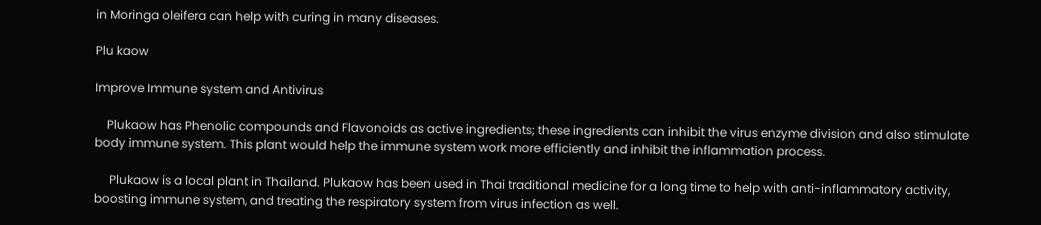in Moringa oleifera can help with curing in many diseases.

Plu kaow

Improve Immune system and Antivirus

    Plukaow has Phenolic compounds and Flavonoids as active ingredients; these ingredients can inhibit the virus enzyme division and also stimulate body immune system. This plant would help the immune system work more efficiently and inhibit the inflammation process.

     Plukaow is a local plant in Thailand. Plukaow has been used in Thai traditional medicine for a long time to help with anti-inflammatory activity, boosting immune system, and treating the respiratory system from virus infection as well.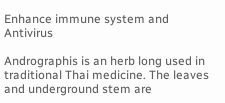Enhance immune system and Antivirus

Andrographis is an herb long used in traditional Thai medicine. The leaves and underground stem are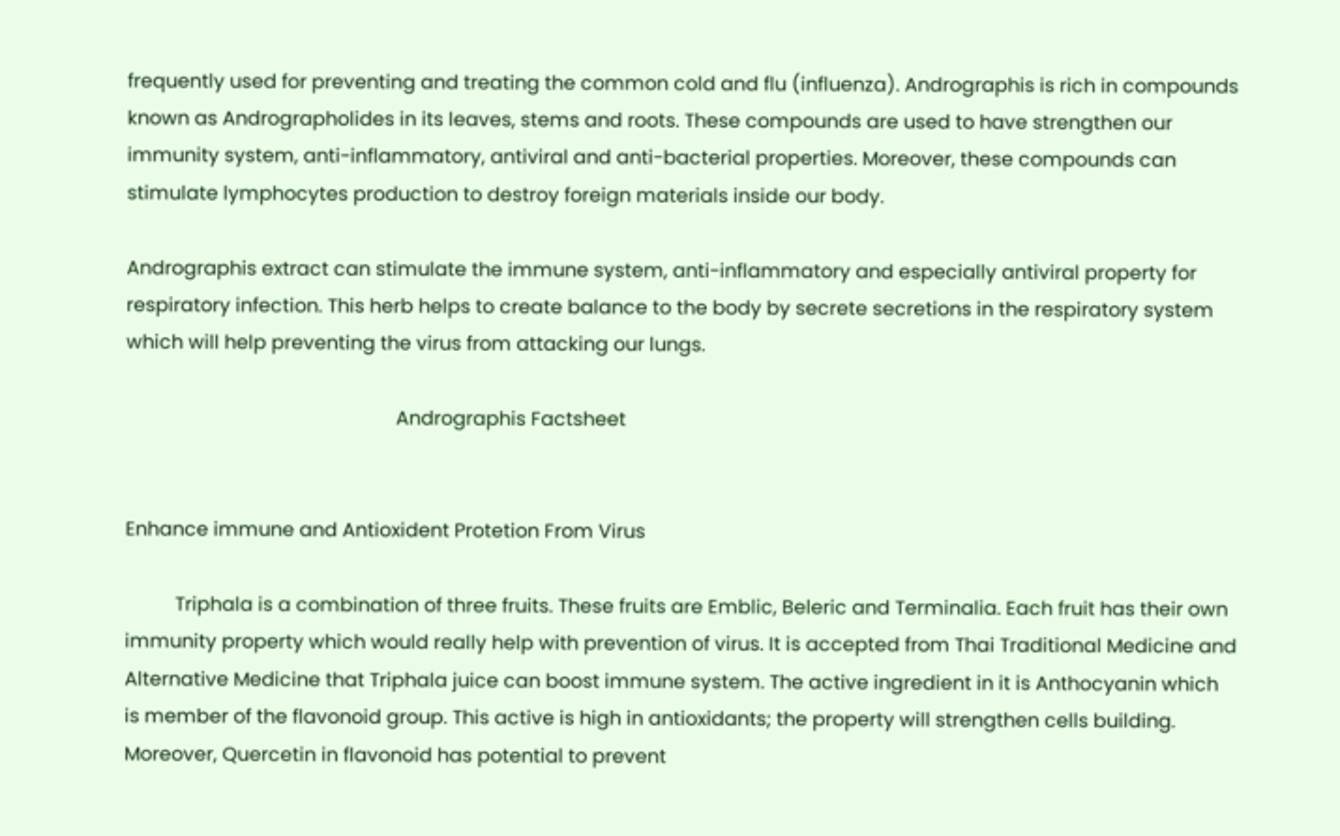frequently used for preventing and treating the common cold and flu (influenza). Andrographis is rich in compounds known as Andrographolides in its leaves, stems and roots. These compounds are used to have strengthen our immunity system, anti-inflammatory, antiviral and anti-bacterial properties. Moreover, these compounds can stimulate lymphocytes production to destroy foreign materials inside our body.

Andrographis extract can stimulate the immune system, anti-inflammatory and especially antiviral property for respiratory infection. This herb helps to create balance to the body by secrete secretions in the respiratory system which will help preventing the virus from attacking our lungs.

                                                      Andrographis Factsheet


Enhance immune and Antioxident Protetion From Virus

          Triphala is a combination of three fruits. These fruits are Emblic, Beleric and Terminalia. Each fruit has their own immunity property which would really help with prevention of virus. It is accepted from Thai Traditional Medicine and Alternative Medicine that Triphala juice can boost immune system. The active ingredient in it is Anthocyanin which is member of the flavonoid group. This active is high in antioxidants; the property will strengthen cells building. Moreover, Quercetin in flavonoid has potential to prevent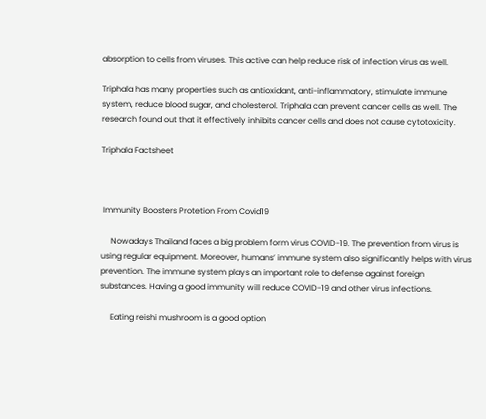absorption to cells from viruses. This active can help reduce risk of infection virus as well.

Triphala has many properties such as antioxidant, anti-inflammatory, stimulate immune system, reduce blood sugar, and cholesterol. Triphala can prevent cancer cells as well. The research found out that it effectively inhibits cancer cells and does not cause cytotoxicity.

Triphala Factsheet



 Immunity Boosters Protetion From Covid19

     Nowadays Thailand faces a big problem form virus COVID-19. The prevention from virus is using regular equipment. Moreover, humans’ immune system also significantly helps with virus prevention. The immune system plays an important role to defense against foreign substances. Having a good immunity will reduce COVID-19 and other virus infections.

     Eating reishi mushroom is a good option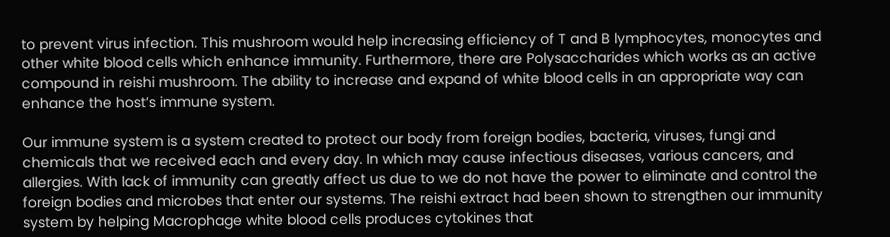to prevent virus infection. This mushroom would help increasing efficiency of T and B lymphocytes, monocytes and other white blood cells which enhance immunity. Furthermore, there are Polysaccharides which works as an active compound in reishi mushroom. The ability to increase and expand of white blood cells in an appropriate way can enhance the host’s immune system.

Our immune system is a system created to protect our body from foreign bodies, bacteria, viruses, fungi and chemicals that we received each and every day. In which may cause infectious diseases, various cancers, and allergies. With lack of immunity can greatly affect us due to we do not have the power to eliminate and control the foreign bodies and microbes that enter our systems. The reishi extract had been shown to strengthen our immunity system by helping Macrophage white blood cells produces cytokines that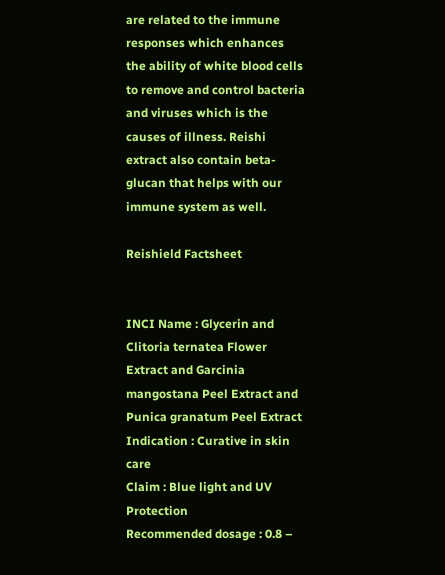are related to the immune responses which enhances the ability of white blood cells to remove and control bacteria and viruses which is the causes of illness. Reishi extract also contain beta-glucan that helps with our immune system as well.

Reishield Factsheet


INCI Name : Glycerin and Clitoria ternatea Flower Extract and Garcinia mangostana Peel Extract and Punica granatum Peel Extract
Indication : Curative in skin care
Claim : Blue light and UV Protection
Recommended dosage : 0.8 –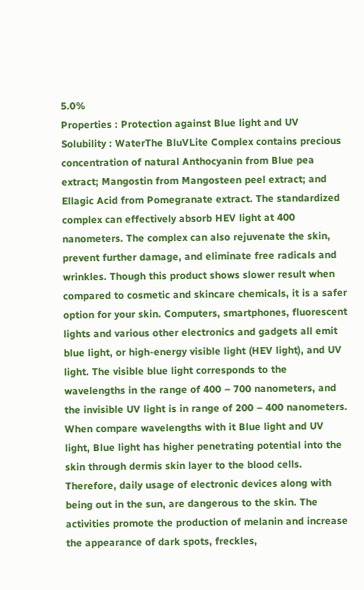5.0%
Properties : Protection against Blue light and UV
Solubility : WaterThe BluVLite Complex contains precious concentration of natural Anthocyanin from Blue pea extract; Mangostin from Mangosteen peel extract; and Ellagic Acid from Pomegranate extract. The standardized complex can effectively absorb HEV light at 400 nanometers. The complex can also rejuvenate the skin, prevent further damage, and eliminate free radicals and wrinkles. Though this product shows slower result when compared to cosmetic and skincare chemicals, it is a safer option for your skin. Computers, smartphones, fluorescent lights and various other electronics and gadgets all emit blue light, or high-energy visible light (HEV light), and UV light. The visible blue light corresponds to the wavelengths in the range of 400 – 700 nanometers, and the invisible UV light is in range of 200 – 400 nanometers. When compare wavelengths with it Blue light and UV light, Blue light has higher penetrating potential into the skin through dermis skin layer to the blood cells. Therefore, daily usage of electronic devices along with being out in the sun, are dangerous to the skin. The activities promote the production of melanin and increase the appearance of dark spots, freckles,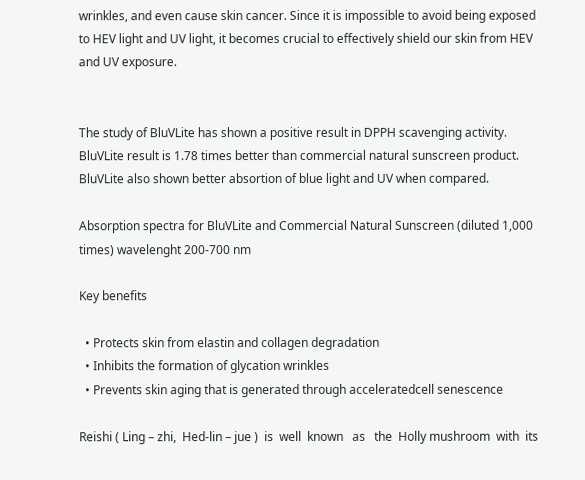wrinkles, and even cause skin cancer. Since it is impossible to avoid being exposed to HEV light and UV light, it becomes crucial to effectively shield our skin from HEV and UV exposure.


The study of BluVLite has shown a positive result in DPPH scavenging activity. BluVLite result is 1.78 times better than commercial natural sunscreen product. BluVLite also shown better absortion of blue light and UV when compared.

Absorption spectra for BluVLite and Commercial Natural Sunscreen (diluted 1,000 times) wavelenght 200-700 nm

Key benefits

  • Protects skin from elastin and collagen degradation
  • Inhibits the formation of glycation wrinkles
  • Prevents skin aging that is generated through acceleratedcell senescence

Reishi ( Ling – zhi,  Hed-lin – jue )  is  well  known   as   the  Holly mushroom  with  its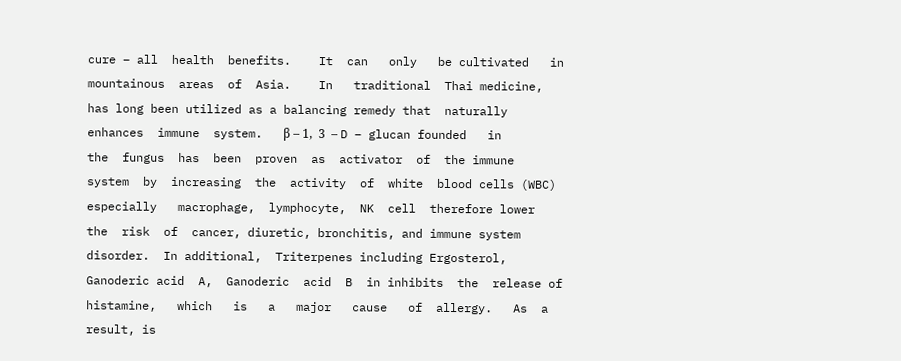cure – all  health  benefits.    It  can   only   be cultivated   in   mountainous  areas  of  Asia.    In   traditional  Thai medicine, has long been utilized as a balancing remedy that  naturally  enhances  immune  system.   β – 1,  3  – D – glucan founded   in  the  fungus  has  been  proven  as  activator  of  the immune  system  by  increasing  the  activity  of  white  blood cells (WBC)  especially   macrophage,  lymphocyte,  NK  cell  therefore lower  the  risk  of  cancer, diuretic, bronchitis, and immune system disorder.  In additional,  Triterpenes including Ergosterol,  Ganoderic acid  A,  Ganoderic  acid  B  in inhibits  the  release of histamine,   which   is   a   major   cause   of  allergy.   As  a  result, is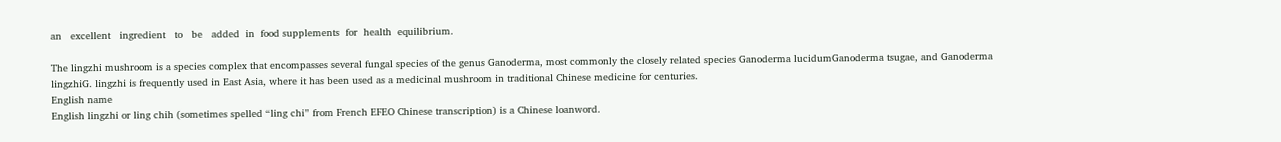an   excellent   ingredient   to   be   added  in  food supplements  for  health  equilibrium.

The lingzhi mushroom is a species complex that encompasses several fungal species of the genus Ganoderma, most commonly the closely related species Ganoderma lucidumGanoderma tsugae, and Ganoderma lingzhiG. lingzhi is frequently used in East Asia, where it has been used as a medicinal mushroom in traditional Chinese medicine for centuries.
English name
English lingzhi or ling chih (sometimes spelled “ling chi” from French EFEO Chinese transcription) is a Chinese loanword.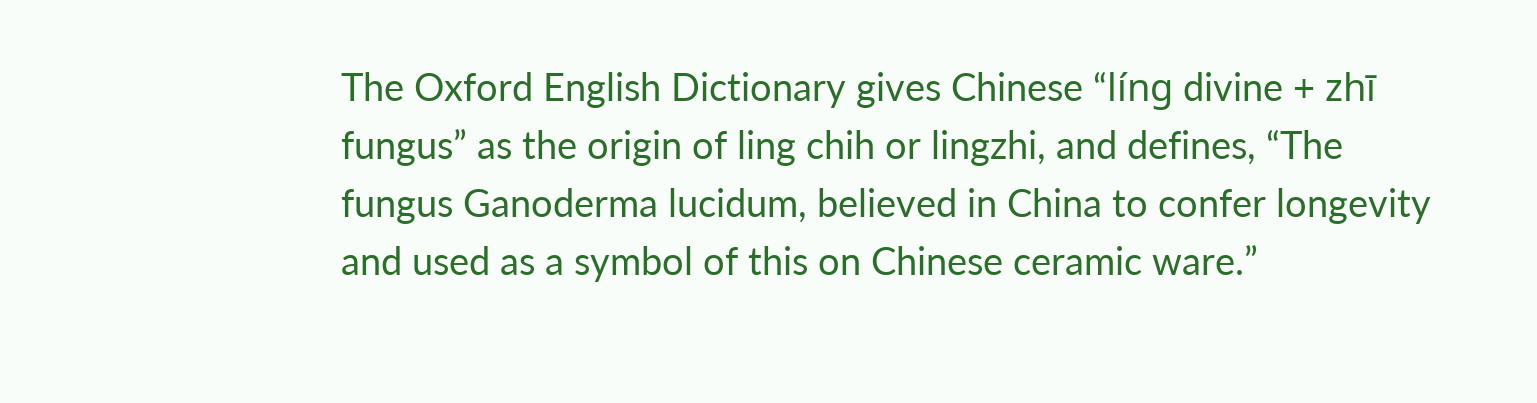The Oxford English Dictionary gives Chinese “líng divine + zhī fungus” as the origin of ling chih or lingzhi, and defines, “The fungus Ganoderma lucidum, believed in China to confer longevity and used as a symbol of this on Chinese ceramic ware.”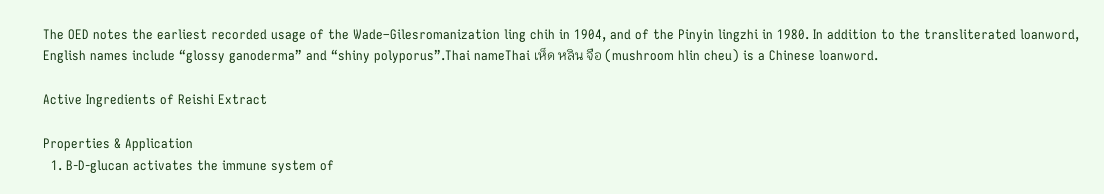The OED notes the earliest recorded usage of the Wade–Gilesromanization ling chih in 1904, and of the Pinyin lingzhi in 1980. In addition to the transliterated loanword, English names include “glossy ganoderma” and “shiny polyporus”.Thai nameThai เห็ด หลิน จือ (mushroom hlin cheu) is a Chinese loanword.

Active Ingredients of Reishi Extract

Properties & Application
  1. B-D-glucan activates the immune system of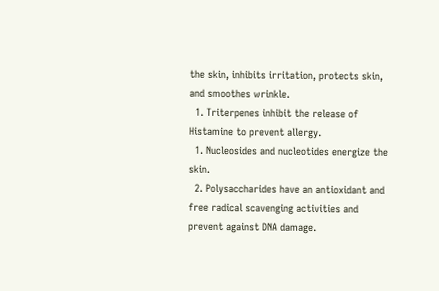the skin, inhibits irritation, protects skin, and smoothes wrinkle.
  1. Triterpenes inhibit the release of Histamine to prevent allergy.
  1. Nucleosides and nucleotides energize the skin.
  2. Polysaccharides have an antioxidant and free radical scavenging activities and prevent against DNA damage.